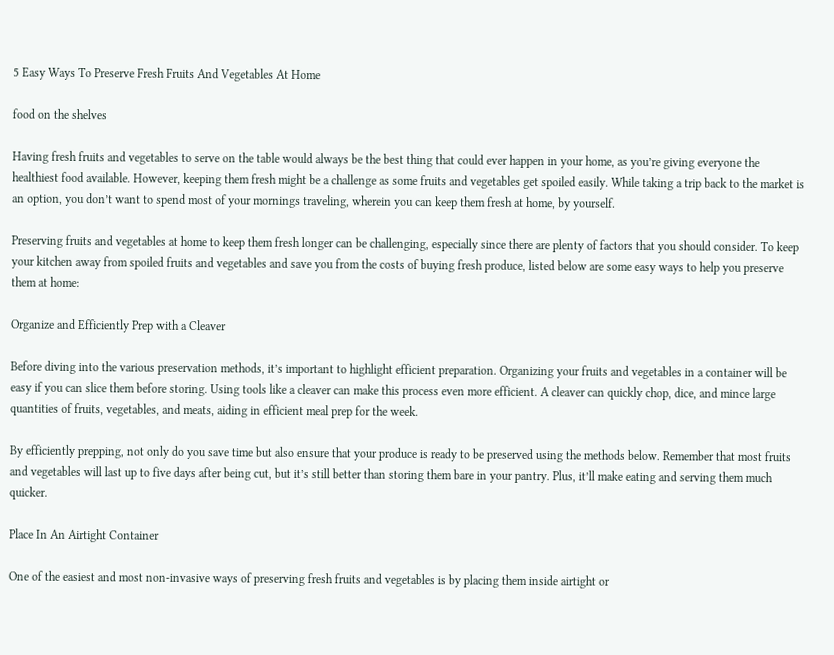5 Easy Ways To Preserve Fresh Fruits And Vegetables At Home

food on the shelves

Having fresh fruits and vegetables to serve on the table would always be the best thing that could ever happen in your home, as you’re giving everyone the healthiest food available. However, keeping them fresh might be a challenge as some fruits and vegetables get spoiled easily. While taking a trip back to the market is an option, you don’t want to spend most of your mornings traveling, wherein you can keep them fresh at home, by yourself.

Preserving fruits and vegetables at home to keep them fresh longer can be challenging, especially since there are plenty of factors that you should consider. To keep your kitchen away from spoiled fruits and vegetables and save you from the costs of buying fresh produce, listed below are some easy ways to help you preserve them at home:

Organize and Efficiently Prep with a Cleaver

Before diving into the various preservation methods, it’s important to highlight efficient preparation. Organizing your fruits and vegetables in a container will be easy if you can slice them before storing. Using tools like a cleaver can make this process even more efficient. A cleaver can quickly chop, dice, and mince large quantities of fruits, vegetables, and meats, aiding in efficient meal prep for the week.

By efficiently prepping, not only do you save time but also ensure that your produce is ready to be preserved using the methods below. Remember that most fruits and vegetables will last up to five days after being cut, but it’s still better than storing them bare in your pantry. Plus, it’ll make eating and serving them much quicker.

Place In An Airtight Container

One of the easiest and most non-invasive ways of preserving fresh fruits and vegetables is by placing them inside airtight or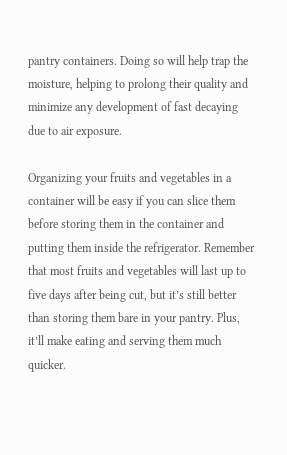pantry containers. Doing so will help trap the moisture, helping to prolong their quality and minimize any development of fast decaying due to air exposure.

Organizing your fruits and vegetables in a container will be easy if you can slice them before storing them in the container and putting them inside the refrigerator. Remember that most fruits and vegetables will last up to five days after being cut, but it’s still better than storing them bare in your pantry. Plus, it’ll make eating and serving them much quicker.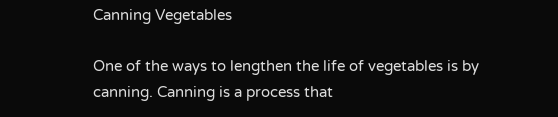Canning Vegetables

One of the ways to lengthen the life of vegetables is by canning. Canning is a process that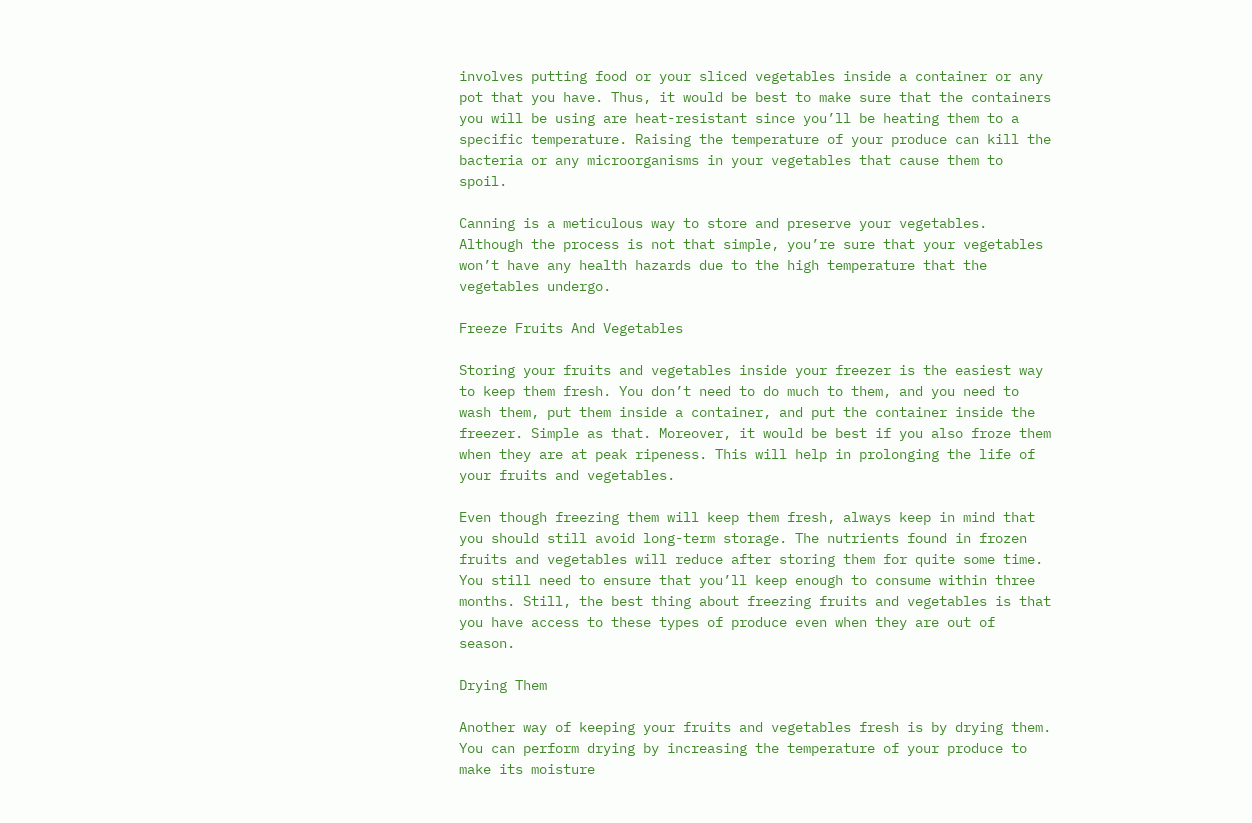involves putting food or your sliced vegetables inside a container or any pot that you have. Thus, it would be best to make sure that the containers you will be using are heat-resistant since you’ll be heating them to a specific temperature. Raising the temperature of your produce can kill the bacteria or any microorganisms in your vegetables that cause them to spoil.

Canning is a meticulous way to store and preserve your vegetables. Although the process is not that simple, you’re sure that your vegetables won’t have any health hazards due to the high temperature that the vegetables undergo.

Freeze Fruits And Vegetables

Storing your fruits and vegetables inside your freezer is the easiest way to keep them fresh. You don’t need to do much to them, and you need to wash them, put them inside a container, and put the container inside the freezer. Simple as that. Moreover, it would be best if you also froze them when they are at peak ripeness. This will help in prolonging the life of your fruits and vegetables.

Even though freezing them will keep them fresh, always keep in mind that you should still avoid long-term storage. The nutrients found in frozen fruits and vegetables will reduce after storing them for quite some time. You still need to ensure that you’ll keep enough to consume within three months. Still, the best thing about freezing fruits and vegetables is that you have access to these types of produce even when they are out of season.

Drying Them

Another way of keeping your fruits and vegetables fresh is by drying them. You can perform drying by increasing the temperature of your produce to make its moisture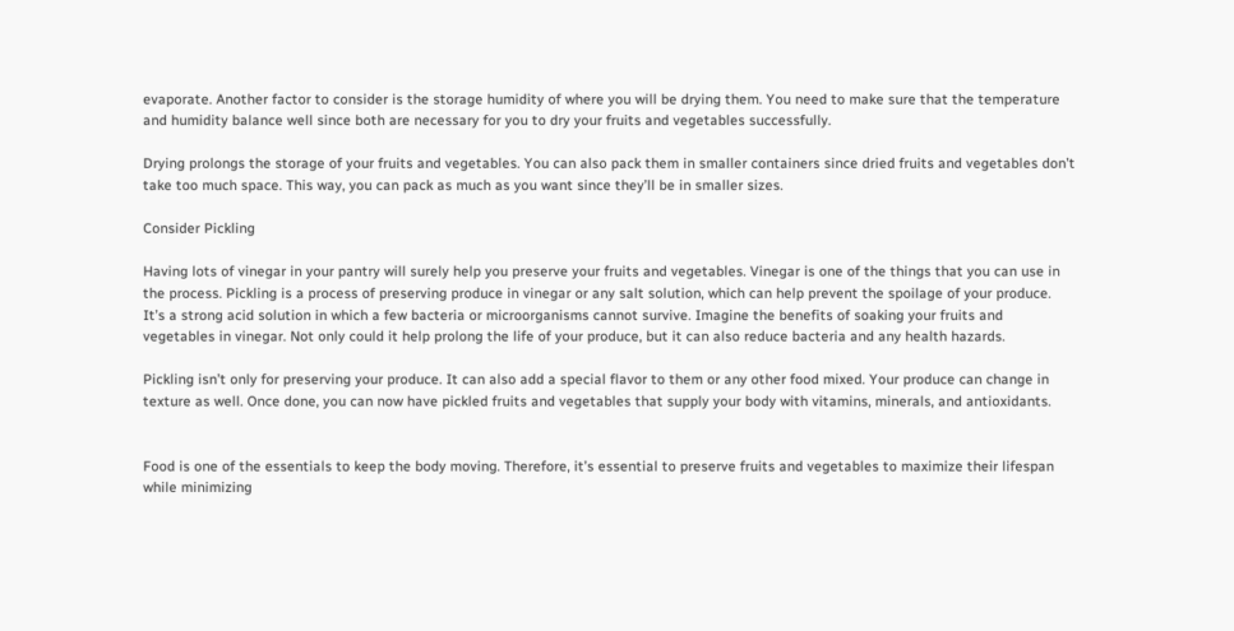evaporate. Another factor to consider is the storage humidity of where you will be drying them. You need to make sure that the temperature and humidity balance well since both are necessary for you to dry your fruits and vegetables successfully.

Drying prolongs the storage of your fruits and vegetables. You can also pack them in smaller containers since dried fruits and vegetables don’t take too much space. This way, you can pack as much as you want since they’ll be in smaller sizes.

Consider Pickling

Having lots of vinegar in your pantry will surely help you preserve your fruits and vegetables. Vinegar is one of the things that you can use in the process. Pickling is a process of preserving produce in vinegar or any salt solution, which can help prevent the spoilage of your produce. It’s a strong acid solution in which a few bacteria or microorganisms cannot survive. Imagine the benefits of soaking your fruits and vegetables in vinegar. Not only could it help prolong the life of your produce, but it can also reduce bacteria and any health hazards.

Pickling isn’t only for preserving your produce. It can also add a special flavor to them or any other food mixed. Your produce can change in texture as well. Once done, you can now have pickled fruits and vegetables that supply your body with vitamins, minerals, and antioxidants.


Food is one of the essentials to keep the body moving. Therefore, it’s essential to preserve fruits and vegetables to maximize their lifespan while minimizing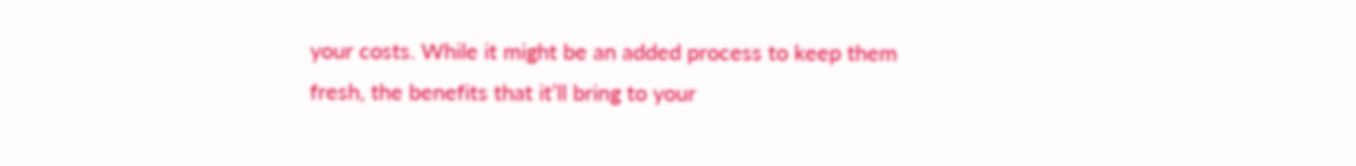your costs. While it might be an added process to keep them fresh, the benefits that it’ll bring to your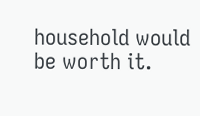household would be worth it.